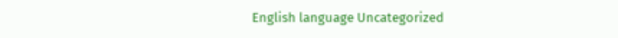English language Uncategorized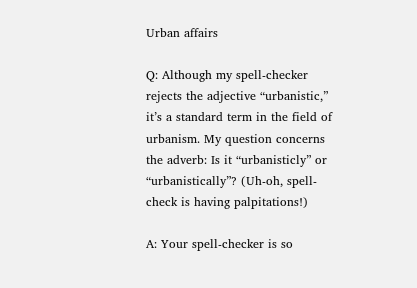Urban affairs

Q: Although my spell-checker rejects the adjective “urbanistic,” it’s a standard term in the field of urbanism. My question concerns the adverb: Is it “urbanisticly” or “urbanistically”? (Uh-oh, spell-check is having palpitations!)

A: Your spell-checker is so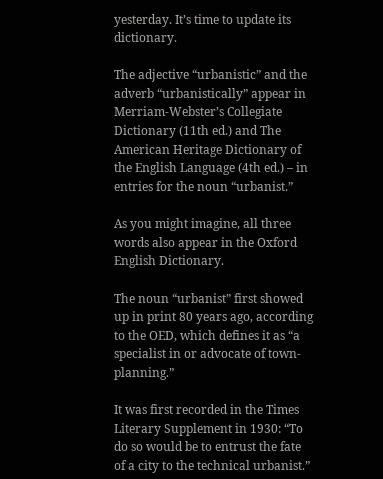yesterday. It’s time to update its dictionary.

The adjective “urbanistic” and the adverb “urbanistically” appear in Merriam-Webster’s Collegiate Dictionary (11th ed.) and The American Heritage Dictionary of the English Language (4th ed.) – in entries for the noun “urbanist.”

As you might imagine, all three words also appear in the Oxford English Dictionary.

The noun “urbanist” first showed up in print 80 years ago, according to the OED, which defines it as “a specialist in or advocate of town-planning.”

It was first recorded in the Times Literary Supplement in 1930: “To do so would be to entrust the fate of a city to the technical urbanist.”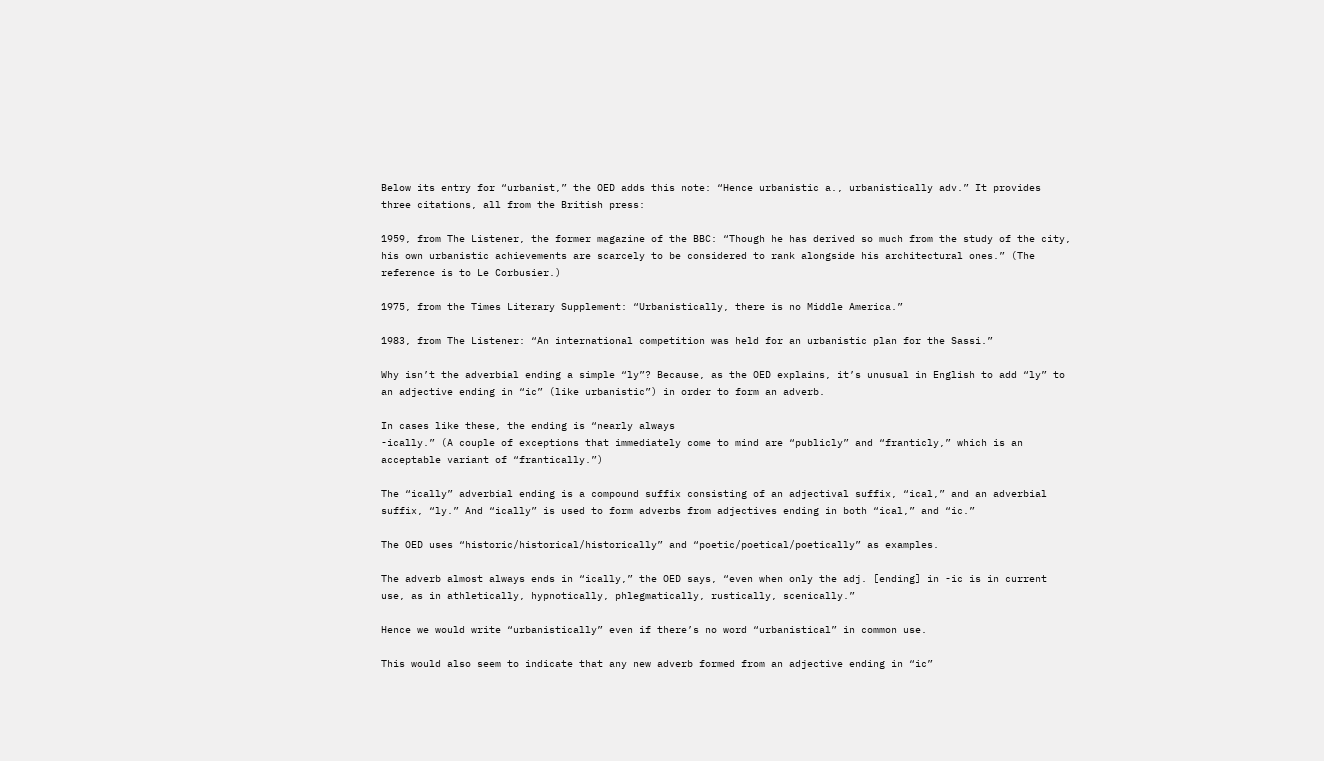Below its entry for “urbanist,” the OED adds this note: “Hence urbanistic a., urbanistically adv.” It provides three citations, all from the British press:

1959, from The Listener, the former magazine of the BBC: “Though he has derived so much from the study of the city, his own urbanistic achievements are scarcely to be considered to rank alongside his architectural ones.” (The reference is to Le Corbusier.)

1975, from the Times Literary Supplement: “Urbanistically, there is no Middle America.”

1983, from The Listener: “An international competition was held for an urbanistic plan for the Sassi.”

Why isn’t the adverbial ending a simple “ly”? Because, as the OED explains, it’s unusual in English to add “ly” to an adjective ending in “ic” (like urbanistic”) in order to form an adverb.

In cases like these, the ending is “nearly always
-ically.” (A couple of exceptions that immediately come to mind are “publicly” and “franticly,” which is an acceptable variant of “frantically.”)

The “ically” adverbial ending is a compound suffix consisting of an adjectival suffix, “ical,” and an adverbial suffix, “ly.” And “ically” is used to form adverbs from adjectives ending in both “ical,” and “ic.”

The OED uses “historic/historical/historically” and “poetic/poetical/poetically” as examples.

The adverb almost always ends in “ically,” the OED says, “even when only the adj. [ending] in -ic is in current use, as in athletically, hypnotically, phlegmatically, rustically, scenically.”

Hence we would write “urbanistically” even if there’s no word “urbanistical” in common use.

This would also seem to indicate that any new adverb formed from an adjective ending in “ic”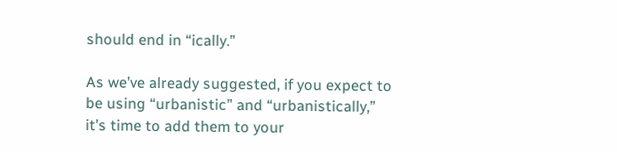should end in “ically.”

As we’ve already suggested, if you expect to be using “urbanistic” and “urbanistically,” it’s time to add them to your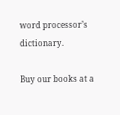word processor’s dictionary.

Buy our books at a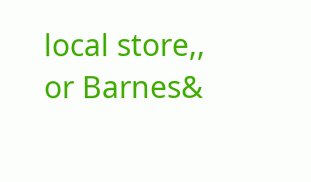local store,, or Barnes&